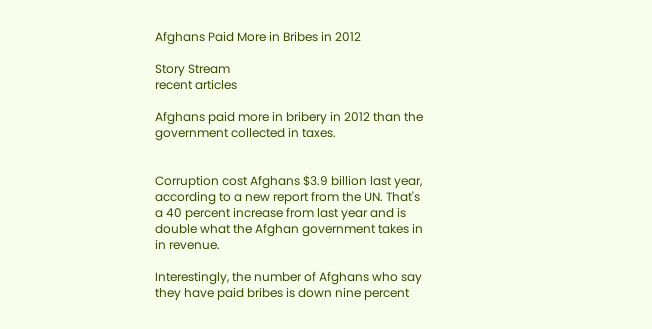Afghans Paid More in Bribes in 2012

Story Stream
recent articles

Afghans paid more in bribery in 2012 than the government collected in taxes.


Corruption cost Afghans $3.9 billion last year, according to a new report from the UN. That's a 40 percent increase from last year and is double what the Afghan government takes in in revenue.

Interestingly, the number of Afghans who say they have paid bribes is down nine percent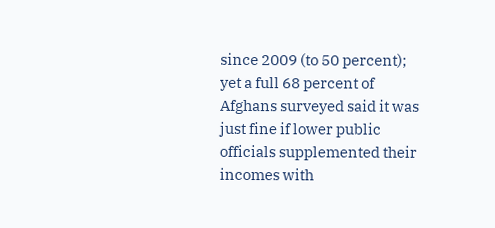since 2009 (to 50 percent); yet a full 68 percent of Afghans surveyed said it was just fine if lower public officials supplemented their incomes with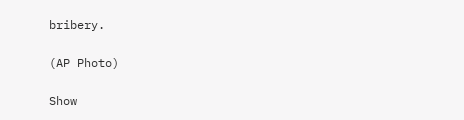bribery.

(AP Photo)

Show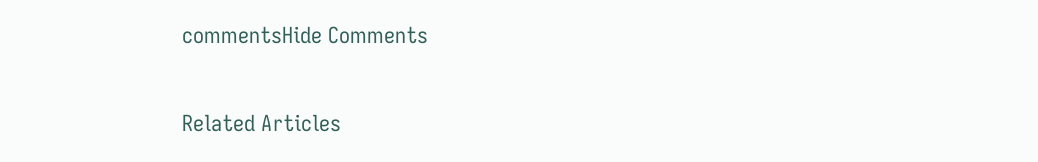commentsHide Comments

Related Articles